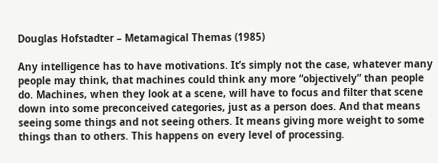Douglas Hofstadter – Metamagical Themas (1985)

Any intelligence has to have motivations. It’s simply not the case, whatever many people may think, that machines could think any more “objectively” than people do. Machines, when they look at a scene, will have to focus and filter that scene down into some preconceived categories, just as a person does. And that means seeing some things and not seeing others. It means giving more weight to some things than to others. This happens on every level of processing.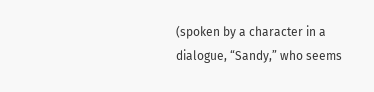(spoken by a character in a dialogue, “Sandy,” who seems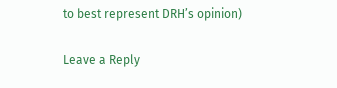to best represent DRH’s opinion)

Leave a Reply